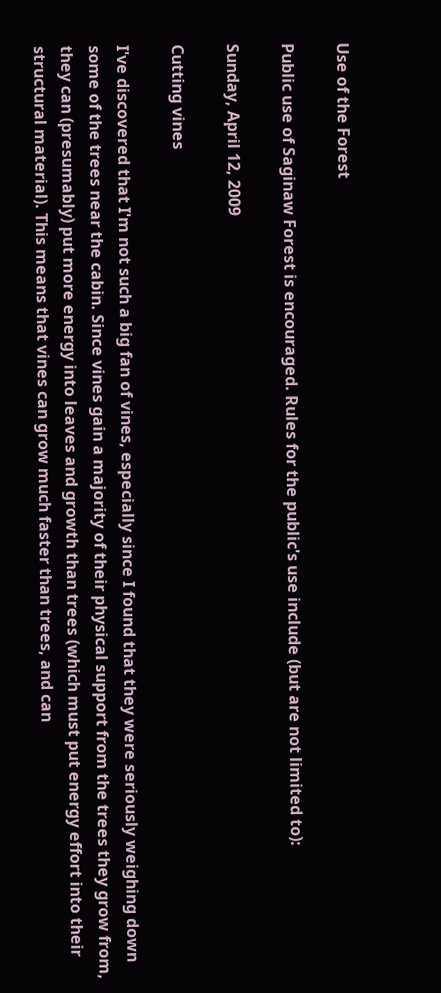Use of the Forest

Public use of Saginaw Forest is encouraged. Rules for the public's use include (but are not limited to):

Sunday, April 12, 2009

Cutting vines

I've discovered that I'm not such a big fan of vines, especially since I found that they were seriously weighing down some of the trees near the cabin. Since vines gain a majority of their physical support from the trees they grow from, they can (presumably) put more energy into leaves and growth than trees (which must put energy effort into their structural material). This means that vines can grow much faster than trees, and can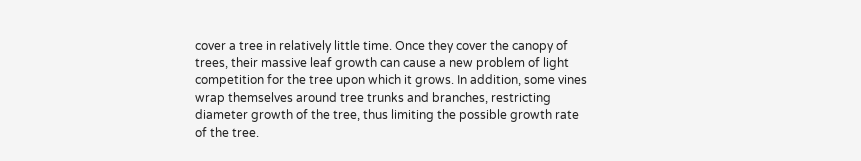cover a tree in relatively little time. Once they cover the canopy of trees, their massive leaf growth can cause a new problem of light competition for the tree upon which it grows. In addition, some vines wrap themselves around tree trunks and branches, restricting diameter growth of the tree, thus limiting the possible growth rate of the tree.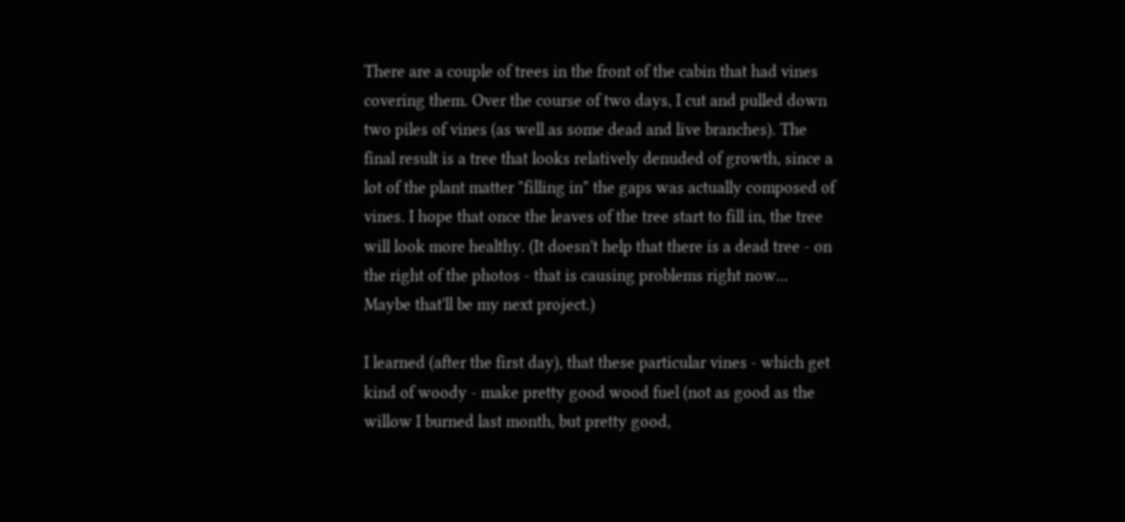There are a couple of trees in the front of the cabin that had vines covering them. Over the course of two days, I cut and pulled down two piles of vines (as well as some dead and live branches). The final result is a tree that looks relatively denuded of growth, since a lot of the plant matter "filling in" the gaps was actually composed of vines. I hope that once the leaves of the tree start to fill in, the tree will look more healthy. (It doesn't help that there is a dead tree - on the right of the photos - that is causing problems right now... Maybe that'll be my next project.)

I learned (after the first day), that these particular vines - which get kind of woody - make pretty good wood fuel (not as good as the willow I burned last month, but pretty good,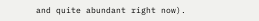and quite abundant right now).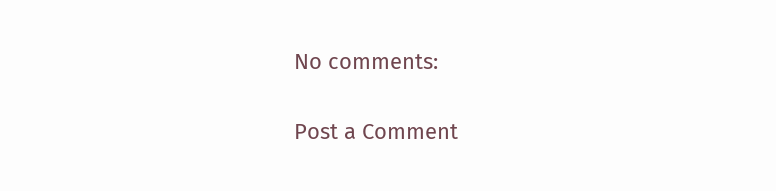No comments:

Post a Comment